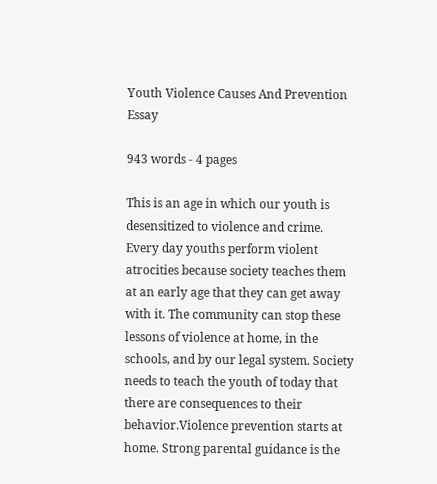Youth Violence Causes And Prevention Essay

943 words - 4 pages

This is an age in which our youth is desensitized to violence and crime. Every day youths perform violent atrocities because society teaches them at an early age that they can get away with it. The community can stop these lessons of violence at home, in the schools, and by our legal system. Society needs to teach the youth of today that there are consequences to their behavior.Violence prevention starts at home. Strong parental guidance is the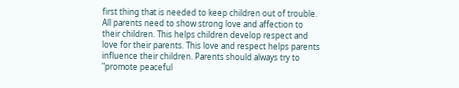first thing that is needed to keep children out of trouble. All parents need to show strong love and affection to their children. This helps children develop respect and love for their parents. This love and respect helps parents influence their children. Parents should always try to "promote peaceful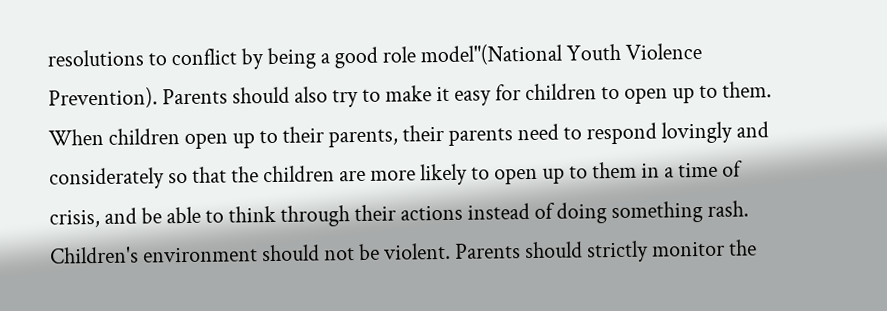resolutions to conflict by being a good role model"(National Youth Violence Prevention). Parents should also try to make it easy for children to open up to them. When children open up to their parents, their parents need to respond lovingly and considerately so that the children are more likely to open up to them in a time of crisis, and be able to think through their actions instead of doing something rash. Children's environment should not be violent. Parents should strictly monitor the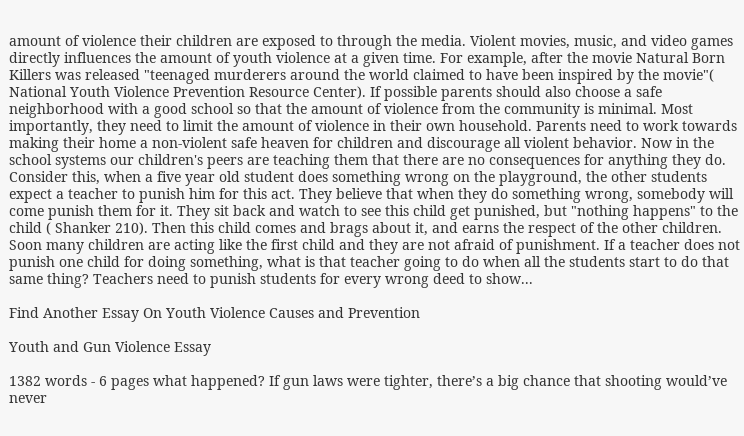amount of violence their children are exposed to through the media. Violent movies, music, and video games directly influences the amount of youth violence at a given time. For example, after the movie Natural Born Killers was released "teenaged murderers around the world claimed to have been inspired by the movie"( National Youth Violence Prevention Resource Center). If possible parents should also choose a safe neighborhood with a good school so that the amount of violence from the community is minimal. Most importantly, they need to limit the amount of violence in their own household. Parents need to work towards making their home a non-violent safe heaven for children and discourage all violent behavior. Now in the school systems our children's peers are teaching them that there are no consequences for anything they do. Consider this, when a five year old student does something wrong on the playground, the other students expect a teacher to punish him for this act. They believe that when they do something wrong, somebody will come punish them for it. They sit back and watch to see this child get punished, but "nothing happens" to the child ( Shanker 210). Then this child comes and brags about it, and earns the respect of the other children. Soon many children are acting like the first child and they are not afraid of punishment. If a teacher does not punish one child for doing something, what is that teacher going to do when all the students start to do that same thing? Teachers need to punish students for every wrong deed to show...

Find Another Essay On Youth Violence Causes and Prevention

Youth and Gun Violence Essay

1382 words - 6 pages what happened? If gun laws were tighter, there’s a big chance that shooting would’ve never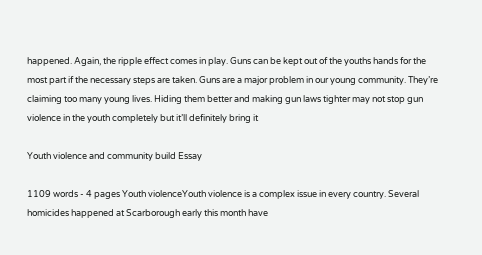happened. Again, the ripple effect comes in play. Guns can be kept out of the youths hands for the most part if the necessary steps are taken. Guns are a major problem in our young community. They’re claiming too many young lives. Hiding them better and making gun laws tighter may not stop gun violence in the youth completely but it’ll definitely bring it

Youth violence and community build Essay

1109 words - 4 pages Youth violenceYouth violence is a complex issue in every country. Several homicides happened at Scarborough early this month have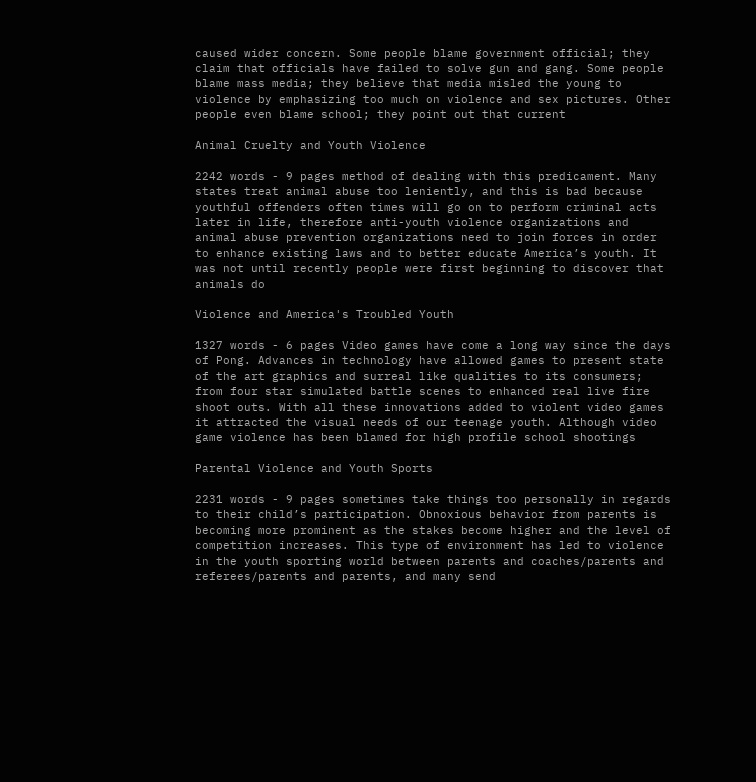caused wider concern. Some people blame government official; they claim that officials have failed to solve gun and gang. Some people blame mass media; they believe that media misled the young to violence by emphasizing too much on violence and sex pictures. Other people even blame school; they point out that current

Animal Cruelty and Youth Violence

2242 words - 9 pages method of dealing with this predicament. Many states treat animal abuse too leniently, and this is bad because youthful offenders often times will go on to perform criminal acts later in life, therefore anti-youth violence organizations and animal abuse prevention organizations need to join forces in order to enhance existing laws and to better educate America’s youth. It was not until recently people were first beginning to discover that animals do

Violence and America's Troubled Youth

1327 words - 6 pages Video games have come a long way since the days of Pong. Advances in technology have allowed games to present state of the art graphics and surreal like qualities to its consumers; from four star simulated battle scenes to enhanced real live fire shoot outs. With all these innovations added to violent video games it attracted the visual needs of our teenage youth. Although video game violence has been blamed for high profile school shootings

Parental Violence and Youth Sports

2231 words - 9 pages sometimes take things too personally in regards to their child’s participation. Obnoxious behavior from parents is becoming more prominent as the stakes become higher and the level of competition increases. This type of environment has led to violence in the youth sporting world between parents and coaches/parents and referees/parents and parents, and many send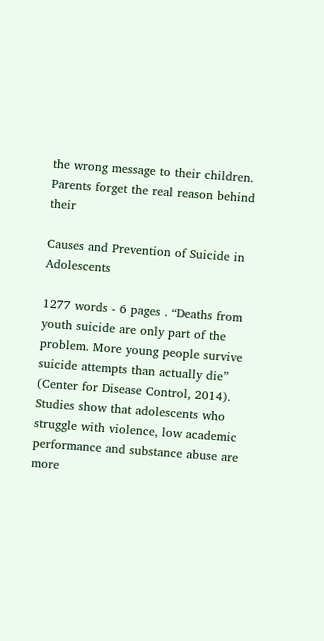the wrong message to their children. Parents forget the real reason behind their

Causes and Prevention of Suicide in Adolescents

1277 words - 6 pages . “Deaths from youth suicide are only part of the problem. More young people survive suicide attempts than actually die” (Center for Disease Control, 2014). Studies show that adolescents who struggle with violence, low academic performance and substance abuse are more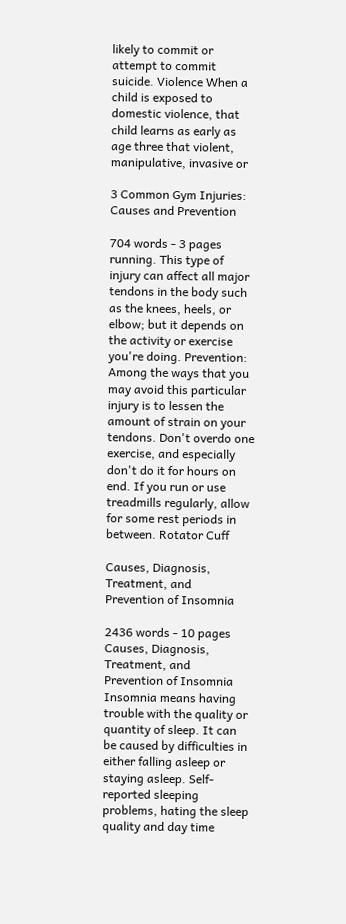likely to commit or attempt to commit suicide. Violence When a child is exposed to domestic violence, that child learns as early as age three that violent, manipulative, invasive or

3 Common Gym Injuries: Causes and Prevention

704 words - 3 pages running. This type of injury can affect all major tendons in the body such as the knees, heels, or elbow; but it depends on the activity or exercise you're doing. Prevention: Among the ways that you may avoid this particular injury is to lessen the amount of strain on your tendons. Don't overdo one exercise, and especially don't do it for hours on end. If you run or use treadmills regularly, allow for some rest periods in between. Rotator Cuff

Causes, Diagnosis, Treatment, and Prevention of Insomnia

2436 words - 10 pages Causes, Diagnosis, Treatment, and Prevention of Insomnia Insomnia means having trouble with the quality or quantity of sleep. It can be caused by difficulties in either falling asleep or staying asleep. Self-reported sleeping problems, hating the sleep quality and day time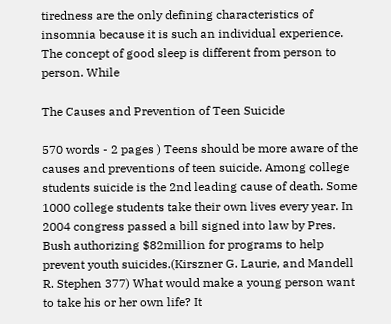tiredness are the only defining characteristics of insomnia because it is such an individual experience. The concept of good sleep is different from person to person. While

The Causes and Prevention of Teen Suicide

570 words - 2 pages ) Teens should be more aware of the causes and preventions of teen suicide. Among college students suicide is the 2nd leading cause of death. Some 1000 college students take their own lives every year. In 2004 congress passed a bill signed into law by Pres. Bush authorizing $82million for programs to help prevent youth suicides.(Kirszner G. Laurie, and Mandell R. Stephen 377) What would make a young person want to take his or her own life? It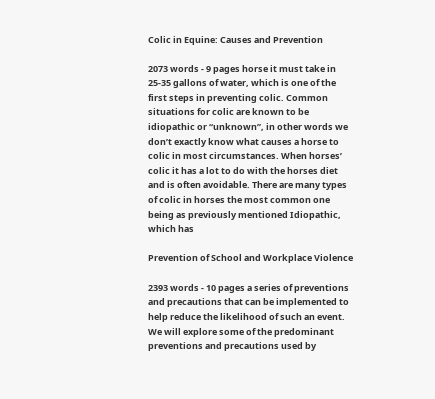Colic in Equine: Causes and Prevention

2073 words - 9 pages horse it must take in 25-35 gallons of water, which is one of the first steps in preventing colic. Common situations for colic are known to be idiopathic or “unknown”, in other words we don’t exactly know what causes a horse to colic in most circumstances. When horses’ colic it has a lot to do with the horses diet and is often avoidable. There are many types of colic in horses the most common one being as previously mentioned Idiopathic, which has

Prevention of School and Workplace Violence

2393 words - 10 pages a series of preventions and precautions that can be implemented to help reduce the likelihood of such an event. We will explore some of the predominant preventions and precautions used by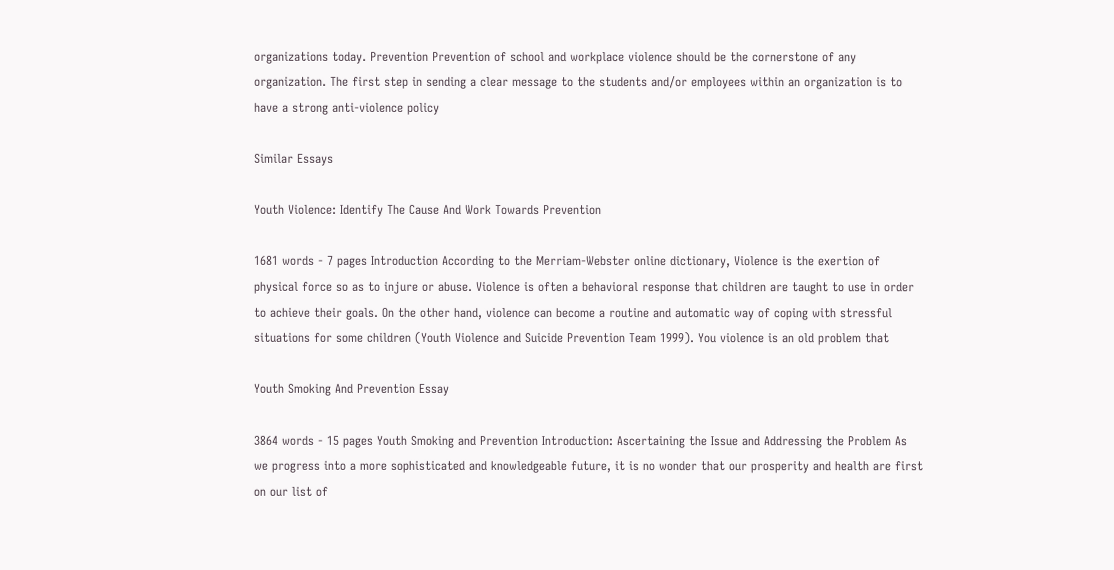organizations today. Prevention Prevention of school and workplace violence should be the cornerstone of any organization. The first step in sending a clear message to the students and/or employees within an organization is to have a strong anti-violence policy

Similar Essays

Youth Violence: Identify The Cause And Work Towards Prevention

1681 words - 7 pages Introduction According to the Merriam-Webster online dictionary, Violence is the exertion of physical force so as to injure or abuse. Violence is often a behavioral response that children are taught to use in order to achieve their goals. On the other hand, violence can become a routine and automatic way of coping with stressful situations for some children (Youth Violence and Suicide Prevention Team 1999). You violence is an old problem that

Youth Smoking And Prevention Essay

3864 words - 15 pages Youth Smoking and Prevention Introduction: Ascertaining the Issue and Addressing the Problem As we progress into a more sophisticated and knowledgeable future, it is no wonder that our prosperity and health are first on our list of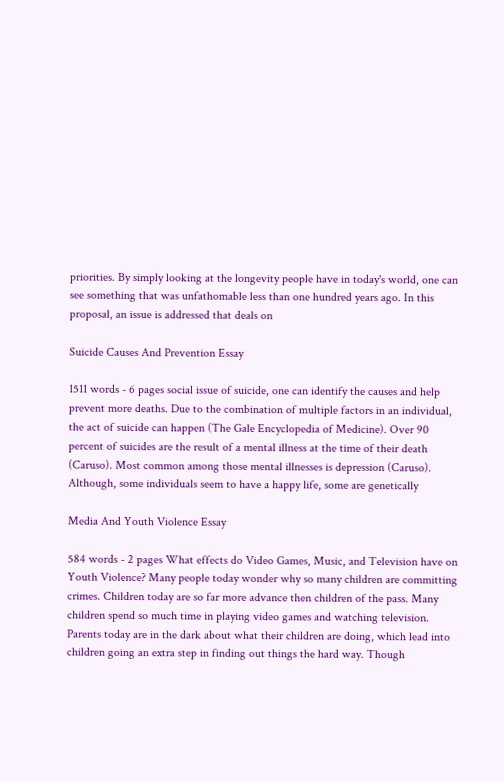priorities. By simply looking at the longevity people have in today's world, one can see something that was unfathomable less than one hundred years ago. In this proposal, an issue is addressed that deals on

Suicide Causes And Prevention Essay

1511 words - 6 pages social issue of suicide, one can identify the causes and help prevent more deaths. Due to the combination of multiple factors in an individual, the act of suicide can happen (The Gale Encyclopedia of Medicine). Over 90 percent of suicides are the result of a mental illness at the time of their death (Caruso). Most common among those mental illnesses is depression (Caruso). Although, some individuals seem to have a happy life, some are genetically

Media And Youth Violence Essay

584 words - 2 pages What effects do Video Games, Music, and Television have on Youth Violence? Many people today wonder why so many children are committing crimes. Children today are so far more advance then children of the pass. Many children spend so much time in playing video games and watching television. Parents today are in the dark about what their children are doing, which lead into children going an extra step in finding out things the hard way. Though